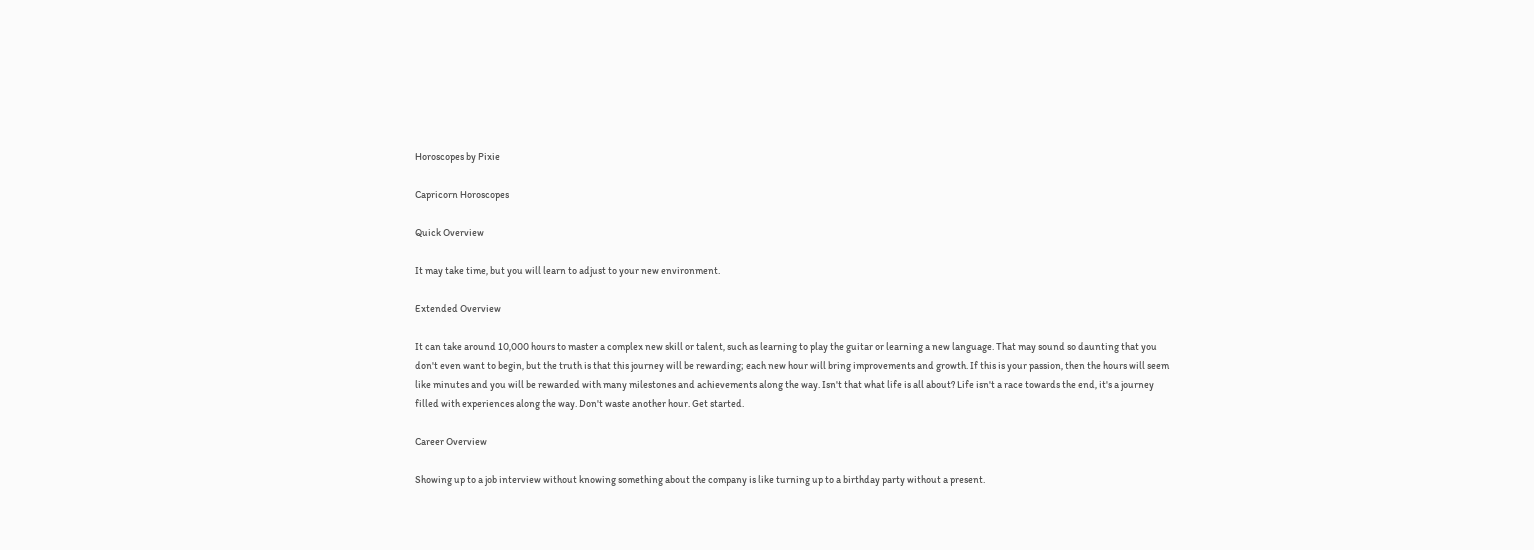Horoscopes by Pixie

Capricorn Horoscopes

Quick Overview

It may take time, but you will learn to adjust to your new environment.

Extended Overview

It can take around 10,000 hours to master a complex new skill or talent, such as learning to play the guitar or learning a new language. That may sound so daunting that you don't even want to begin, but the truth is that this journey will be rewarding; each new hour will bring improvements and growth. If this is your passion, then the hours will seem like minutes and you will be rewarded with many milestones and achievements along the way. Isn't that what life is all about? Life isn't a race towards the end, it's a journey filled with experiences along the way. Don't waste another hour. Get started.

Career Overview

Showing up to a job interview without knowing something about the company is like turning up to a birthday party without a present.